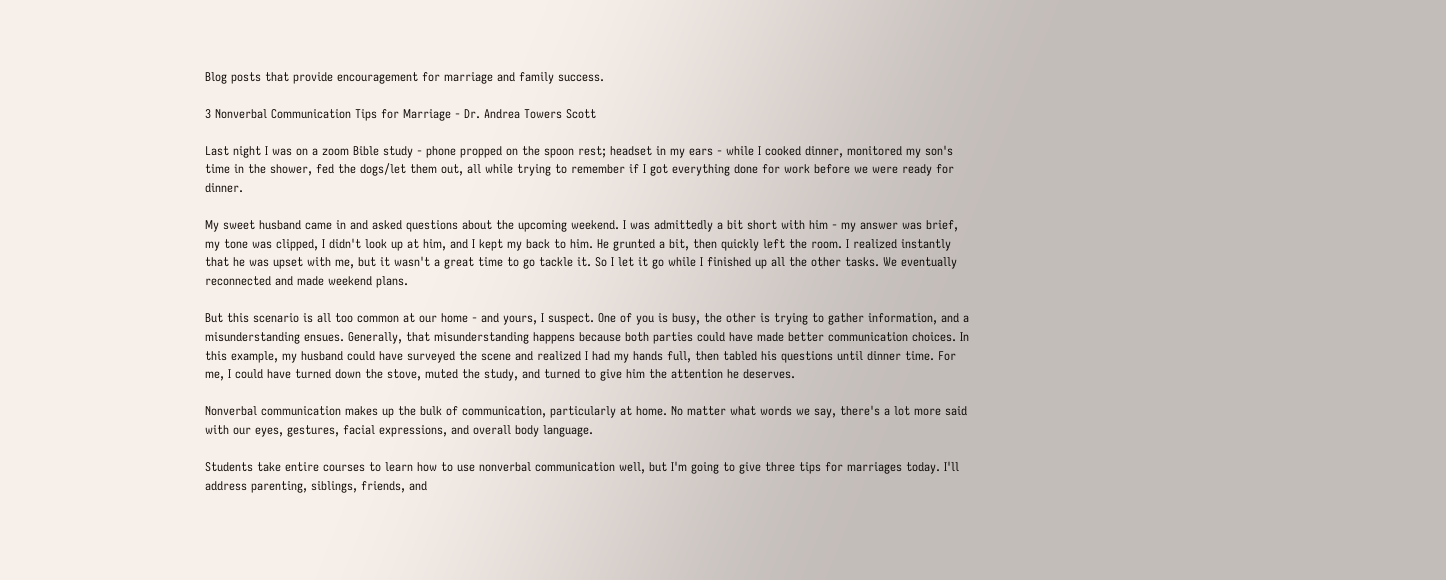Blog posts that provide encouragement for marriage and family success.

3 Nonverbal Communication Tips for Marriage - Dr. Andrea Towers Scott

Last night I was on a zoom Bible study - phone propped on the spoon rest; headset in my ears - while I cooked dinner, monitored my son's time in the shower, fed the dogs/let them out, all while trying to remember if I got everything done for work before we were ready for dinner.

My sweet husband came in and asked questions about the upcoming weekend. I was admittedly a bit short with him - my answer was brief, my tone was clipped, I didn't look up at him, and I kept my back to him. He grunted a bit, then quickly left the room. I realized instantly that he was upset with me, but it wasn't a great time to go tackle it. So I let it go while I finished up all the other tasks. We eventually reconnected and made weekend plans.

But this scenario is all too common at our home - and yours, I suspect. One of you is busy, the other is trying to gather information, and a misunderstanding ensues. Generally, that misunderstanding happens because both parties could have made better communication choices. In this example, my husband could have surveyed the scene and realized I had my hands full, then tabled his questions until dinner time. For me, I could have turned down the stove, muted the study, and turned to give him the attention he deserves.

Nonverbal communication makes up the bulk of communication, particularly at home. No matter what words we say, there's a lot more said with our eyes, gestures, facial expressions, and overall body language.

Students take entire courses to learn how to use nonverbal communication well, but I'm going to give three tips for marriages today. I'll address parenting, siblings, friends, and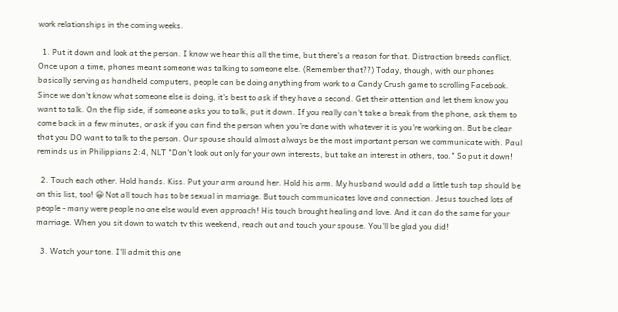work relationships in the coming weeks.

  1. Put it down and look at the person. I know we hear this all the time, but there's a reason for that. Distraction breeds conflict. Once upon a time, phones meant someone was talking to someone else. (Remember that??) Today, though, with our phones basically serving as handheld computers, people can be doing anything from work to a Candy Crush game to scrolling Facebook. Since we don't know what someone else is doing, it's best to ask if they have a second. Get their attention and let them know you want to talk. On the flip side, if someone asks you to talk, put it down. If you really can't take a break from the phone, ask them to come back in a few minutes, or ask if you can find the person when you're done with whatever it is you're working on. But be clear that you DO want to talk to the person. Our spouse should almost always be the most important person we communicate with. Paul reminds us in Philippians 2:4, NLT "Don’t look out only for your own interests, but take an interest in others, too." So put it down!

  2. Touch each other. Hold hands. Kiss. Put your arm around her. Hold his arm. My husband would add a little tush tap should be on this list, too! 😀 Not all touch has to be sexual in marriage. But touch communicates love and connection. Jesus touched lots of people - many were people no one else would even approach! His touch brought healing and love. And it can do the same for your marriage. When you sit down to watch tv this weekend, reach out and touch your spouse. You'll be glad you did!

  3. Watch your tone. I'll admit this one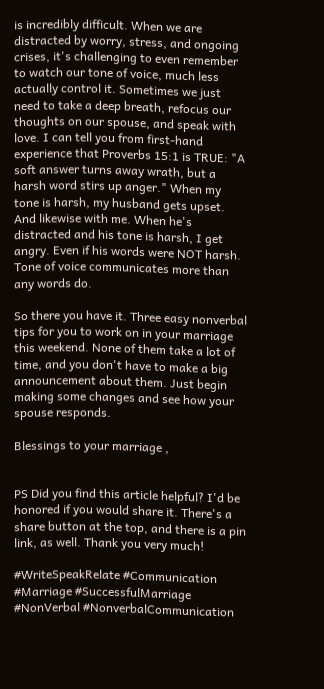is incredibly difficult. When we are distracted by worry, stress, and ongoing crises, it's challenging to even remember to watch our tone of voice, much less actually control it. Sometimes we just need to take a deep breath, refocus our thoughts on our spouse, and speak with love. I can tell you from first-hand experience that Proverbs 15:1 is TRUE: "A soft answer turns away wrath, but a harsh word stirs up anger." When my tone is harsh, my husband gets upset. And likewise with me. When he's distracted and his tone is harsh, I get angry. Even if his words were NOT harsh. Tone of voice communicates more than any words do.

So there you have it. Three easy nonverbal tips for you to work on in your marriage this weekend. None of them take a lot of time, and you don't have to make a big announcement about them. Just begin making some changes and see how your spouse responds.

Blessings to your marriage ,


PS Did you find this article helpful? I'd be honored if you would share it. There's a share button at the top, and there is a pin link, as well. Thank you very much!

#WriteSpeakRelate #Communication #Marriage #SuccessfulMarriage #NonVerbal #NonverbalCommunication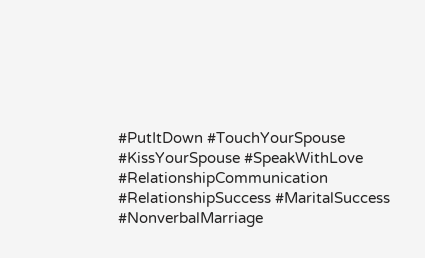#PutItDown #TouchYourSpouse #KissYourSpouse #SpeakWithLove #RelationshipCommunication #RelationshipSuccess #MaritalSuccess #NonverbalMarriage